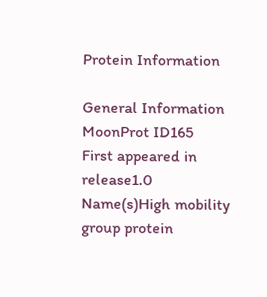Protein Information

General Information
MoonProt ID165
First appeared in release1.0
Name(s)High mobility group protein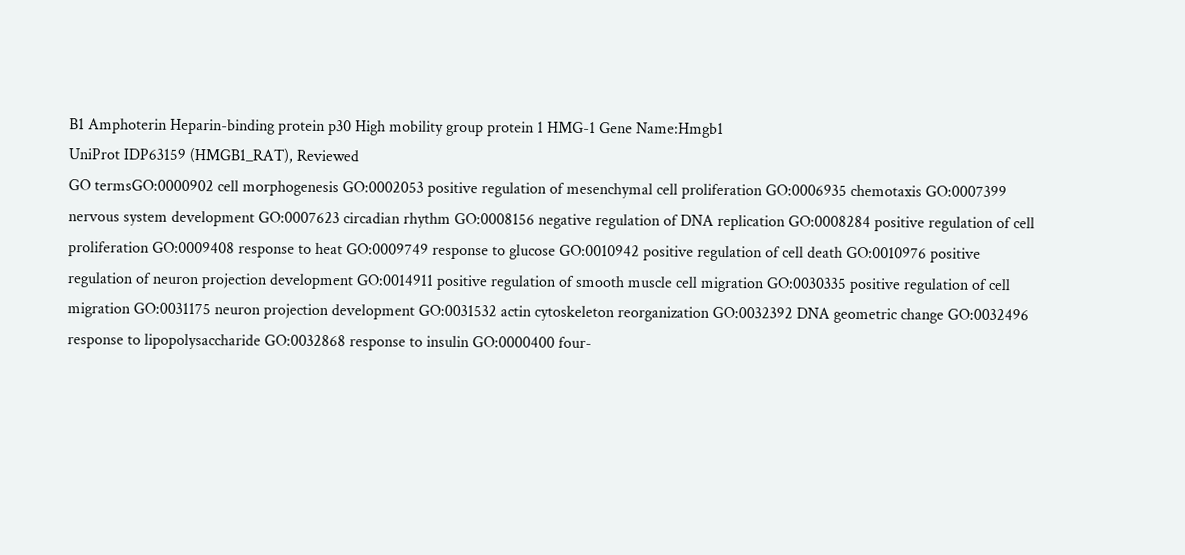B1 Amphoterin Heparin-binding protein p30 High mobility group protein 1 HMG-1 Gene Name:Hmgb1
UniProt IDP63159 (HMGB1_RAT), Reviewed
GO termsGO:0000902 cell morphogenesis GO:0002053 positive regulation of mesenchymal cell proliferation GO:0006935 chemotaxis GO:0007399 nervous system development GO:0007623 circadian rhythm GO:0008156 negative regulation of DNA replication GO:0008284 positive regulation of cell proliferation GO:0009408 response to heat GO:0009749 response to glucose GO:0010942 positive regulation of cell death GO:0010976 positive regulation of neuron projection development GO:0014911 positive regulation of smooth muscle cell migration GO:0030335 positive regulation of cell migration GO:0031175 neuron projection development GO:0031532 actin cytoskeleton reorganization GO:0032392 DNA geometric change GO:0032496 response to lipopolysaccharide GO:0032868 response to insulin GO:0000400 four-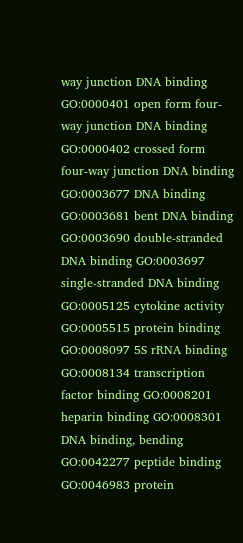way junction DNA binding GO:0000401 open form four-way junction DNA binding GO:0000402 crossed form four-way junction DNA binding GO:0003677 DNA binding GO:0003681 bent DNA binding GO:0003690 double-stranded DNA binding GO:0003697 single-stranded DNA binding GO:0005125 cytokine activity GO:0005515 protein binding GO:0008097 5S rRNA binding GO:0008134 transcription factor binding GO:0008201 heparin binding GO:0008301 DNA binding, bending GO:0042277 peptide binding GO:0046983 protein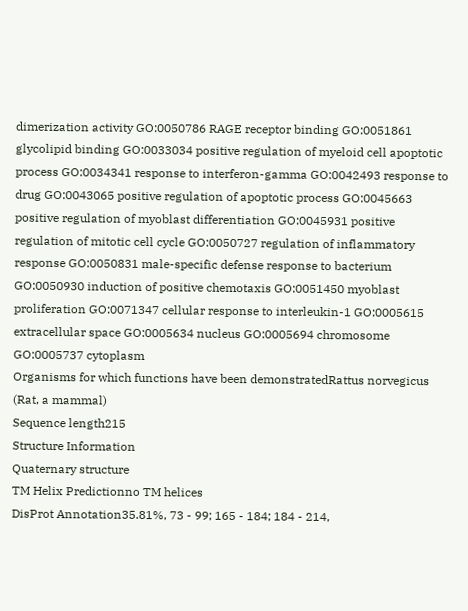dimerization activity GO:0050786 RAGE receptor binding GO:0051861 glycolipid binding GO:0033034 positive regulation of myeloid cell apoptotic process GO:0034341 response to interferon-gamma GO:0042493 response to drug GO:0043065 positive regulation of apoptotic process GO:0045663 positive regulation of myoblast differentiation GO:0045931 positive regulation of mitotic cell cycle GO:0050727 regulation of inflammatory response GO:0050831 male-specific defense response to bacterium GO:0050930 induction of positive chemotaxis GO:0051450 myoblast proliferation GO:0071347 cellular response to interleukin-1 GO:0005615 extracellular space GO:0005634 nucleus GO:0005694 chromosome GO:0005737 cytoplasm
Organisms for which functions have been demonstratedRattus norvegicus (Rat, a mammal)
Sequence length215
Structure Information
Quaternary structure
TM Helix Predictionno TM helices
DisProt Annotation35.81%, 73 - 99; 165 - 184; 184 - 214,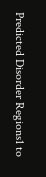Predicted Disorder Regions1 to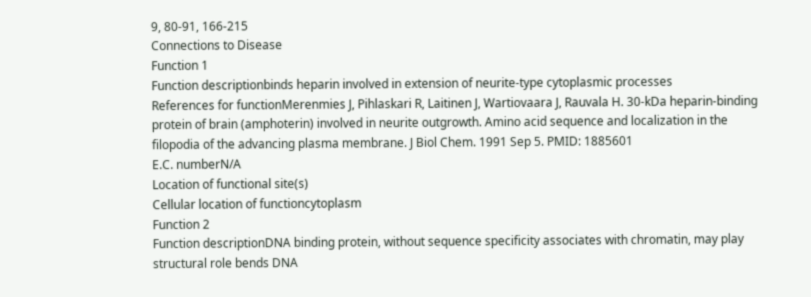9, 80-91, 166-215
Connections to Disease
Function 1
Function descriptionbinds heparin involved in extension of neurite-type cytoplasmic processes
References for functionMerenmies J, Pihlaskari R, Laitinen J, Wartiovaara J, Rauvala H. 30-kDa heparin-binding protein of brain (amphoterin) involved in neurite outgrowth. Amino acid sequence and localization in the filopodia of the advancing plasma membrane. J Biol Chem. 1991 Sep 5. PMID: 1885601
E.C. numberN/A
Location of functional site(s)
Cellular location of functioncytoplasm
Function 2
Function descriptionDNA binding protein, without sequence specificity associates with chromatin, may play structural role bends DNA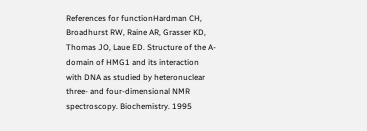References for functionHardman CH, Broadhurst RW, Raine AR, Grasser KD, Thomas JO, Laue ED. Structure of the A-domain of HMG1 and its interaction with DNA as studied by heteronuclear three- and four-dimensional NMR spectroscopy. Biochemistry. 1995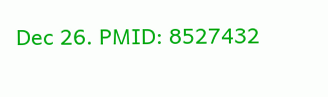Dec 26. PMID: 8527432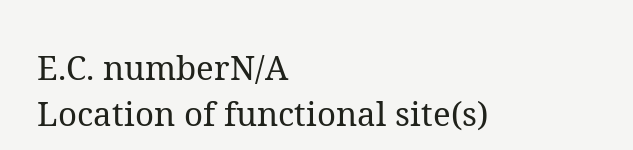E.C. numberN/A
Location of functional site(s)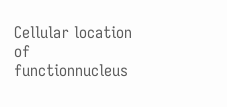Cellular location of functionnucleus